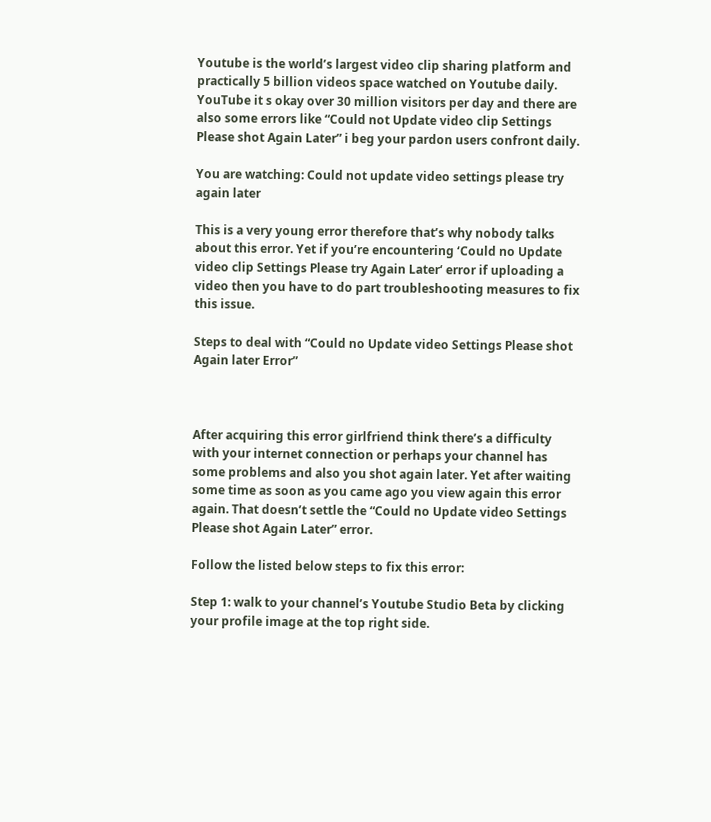Youtube is the world’s largest video clip sharing platform and practically 5 billion videos space watched on Youtube daily. YouTube it s okay over 30 million visitors per day and there are also some errors like “Could not Update video clip Settings Please shot Again Later” i beg your pardon users confront daily.

You are watching: Could not update video settings please try again later

This is a very young error therefore that’s why nobody talks about this error. Yet if you’re encountering ‘Could no Update video clip Settings Please try Again Later‘ error if uploading a video then you have to do part troubleshooting measures to fix this issue.

Steps to deal with “Could no Update video Settings Please shot Again later Error”



After acquiring this error girlfriend think there’s a difficulty with your internet connection or perhaps your channel has some problems and also you shot again later. Yet after waiting some time as soon as you came ago you view again this error again. That doesn’t settle the “Could no Update video Settings Please shot Again Later” error.

Follow the listed below steps to fix this error:

Step 1: walk to your channel’s Youtube Studio Beta by clicking your profile image at the top right side.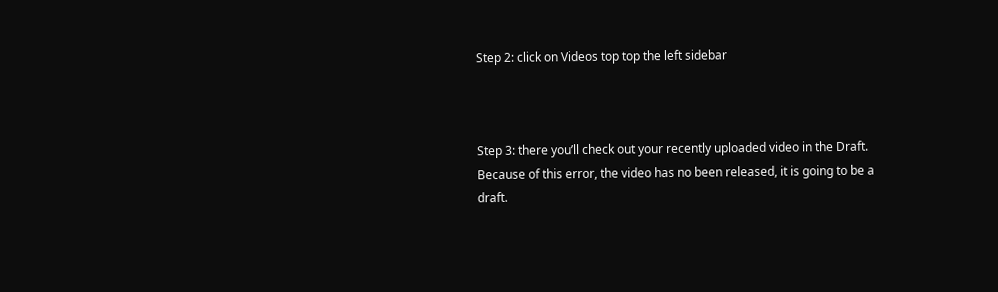Step 2: click on Videos top top the left sidebar



Step 3: there you’ll check out your recently uploaded video in the Draft. Because of this error, the video has no been released, it is going to be a draft.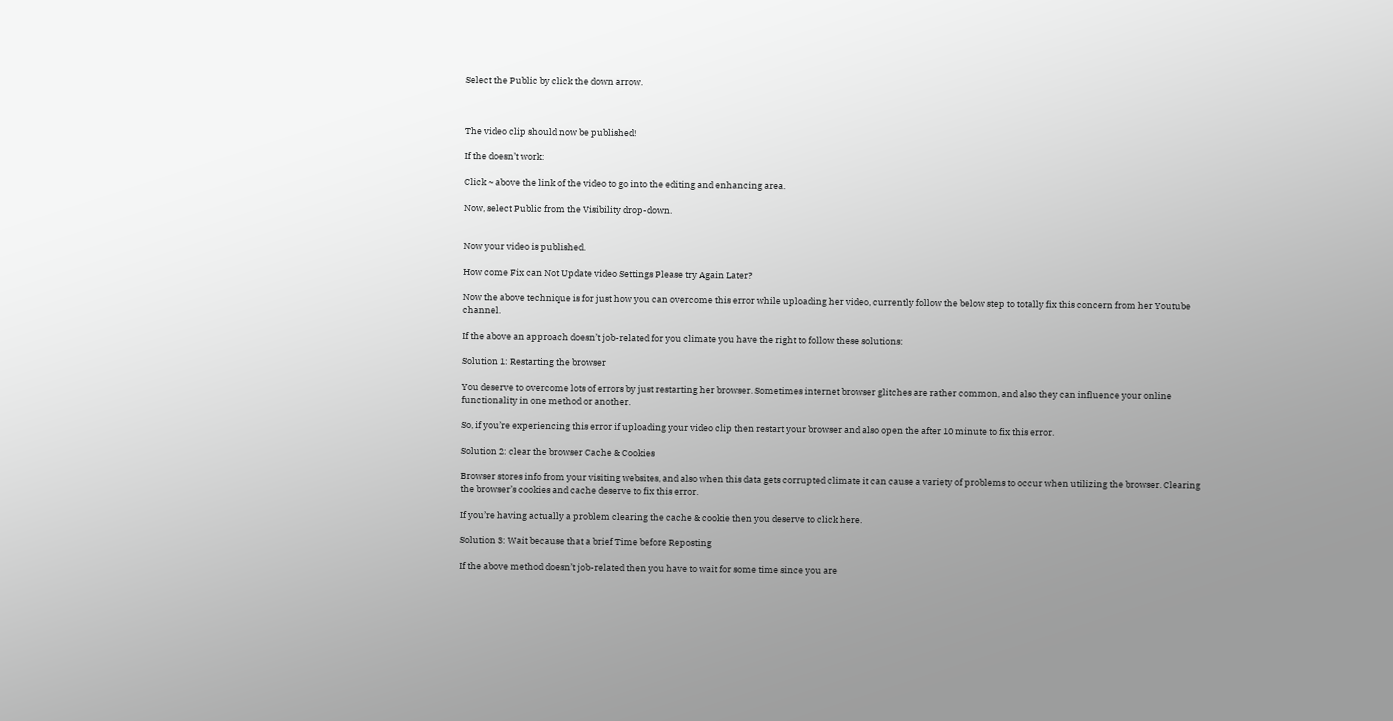Select the Public by click the down arrow.



The video clip should now be published!

If the doesn’t work:

Click ~ above the link of the video to go into the editing and enhancing area.

Now, select Public from the Visibility drop-down.


Now your video is published.

How come Fix can Not Update video Settings Please try Again Later?

Now the above technique is for just how you can overcome this error while uploading her video, currently follow the below step to totally fix this concern from her Youtube channel.

If the above an approach doesn’t job-related for you climate you have the right to follow these solutions:

Solution 1: Restarting the browser

You deserve to overcome lots of errors by just restarting her browser. Sometimes internet browser glitches are rather common, and also they can influence your online functionality in one method or another.

So, if you’re experiencing this error if uploading your video clip then restart your browser and also open the after 10 minute to fix this error.

Solution 2: clear the browser Cache & Cookies

Browser stores info from your visiting websites, and also when this data gets corrupted climate it can cause a variety of problems to occur when utilizing the browser. Clearing the browser’s cookies and cache deserve to fix this error.

If you’re having actually a problem clearing the cache & cookie then you deserve to click here.

Solution 3: Wait because that a brief Time before Reposting

If the above method doesn’t job-related then you have to wait for some time since you are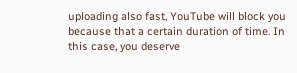uploading also fast, YouTube will block you because that a certain duration of time. In this case, you deserve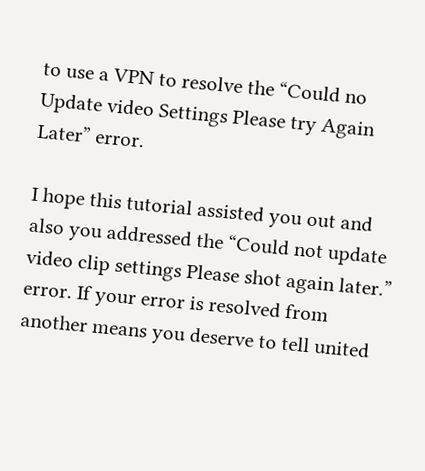to use a VPN to resolve the “Could no Update video Settings Please try Again Later” error.

I hope this tutorial assisted you out and also you addressed the “Could not update video clip settings Please shot again later.” error. If your error is resolved from another means you deserve to tell united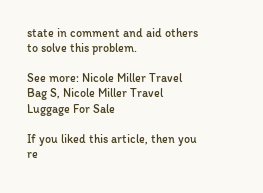state in comment and aid others to solve this problem.

See more: Nicole Miller Travel Bag S, Nicole Miller Travel Luggage For Sale

If you liked this article, then you re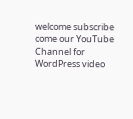welcome subscribe come our YouTube Channel for WordPress video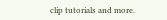clip tutorials and more.